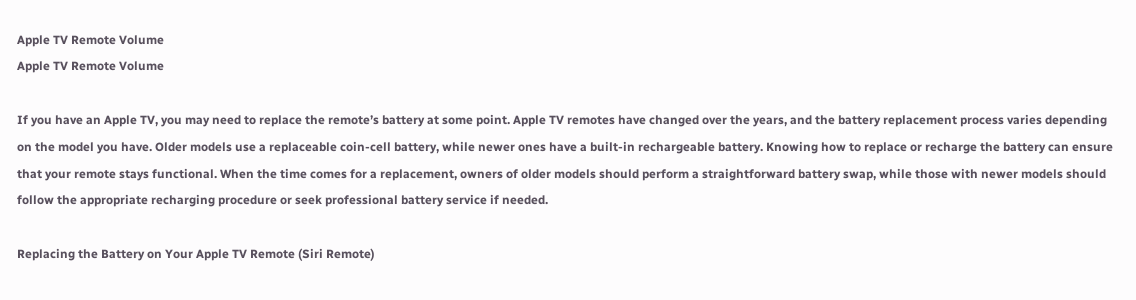Apple TV Remote Volume
Apple TV Remote Volume

If you have an Apple TV, you may need to replace the remote’s battery at some point. Apple TV remotes have changed over the years, and the battery replacement process varies depending on the model you have. Older models use a replaceable coin-cell battery, while newer ones have a built-in rechargeable battery. Knowing how to replace or recharge the battery can ensure that your remote stays functional. When the time comes for a replacement, owners of older models should perform a straightforward battery swap, while those with newer models should follow the appropriate recharging procedure or seek professional battery service if needed.

Replacing the Battery on Your Apple TV Remote (Siri Remote)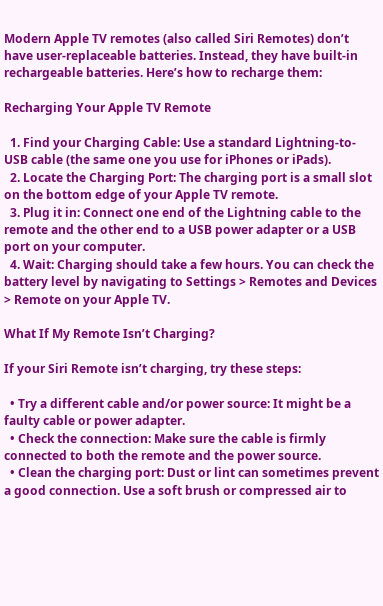Modern Apple TV remotes (also called Siri Remotes) don’t have user-replaceable batteries. Instead, they have built-in rechargeable batteries. Here’s how to recharge them:

Recharging Your Apple TV Remote

  1. Find your Charging Cable: Use a standard Lightning-to-USB cable (the same one you use for iPhones or iPads).
  2. Locate the Charging Port: The charging port is a small slot on the bottom edge of your Apple TV remote.
  3. Plug it in: Connect one end of the Lightning cable to the remote and the other end to a USB power adapter or a USB port on your computer.
  4. Wait: Charging should take a few hours. You can check the battery level by navigating to Settings > Remotes and Devices > Remote on your Apple TV.

What If My Remote Isn’t Charging?

If your Siri Remote isn’t charging, try these steps:

  • Try a different cable and/or power source: It might be a faulty cable or power adapter.
  • Check the connection: Make sure the cable is firmly connected to both the remote and the power source.
  • Clean the charging port: Dust or lint can sometimes prevent a good connection. Use a soft brush or compressed air to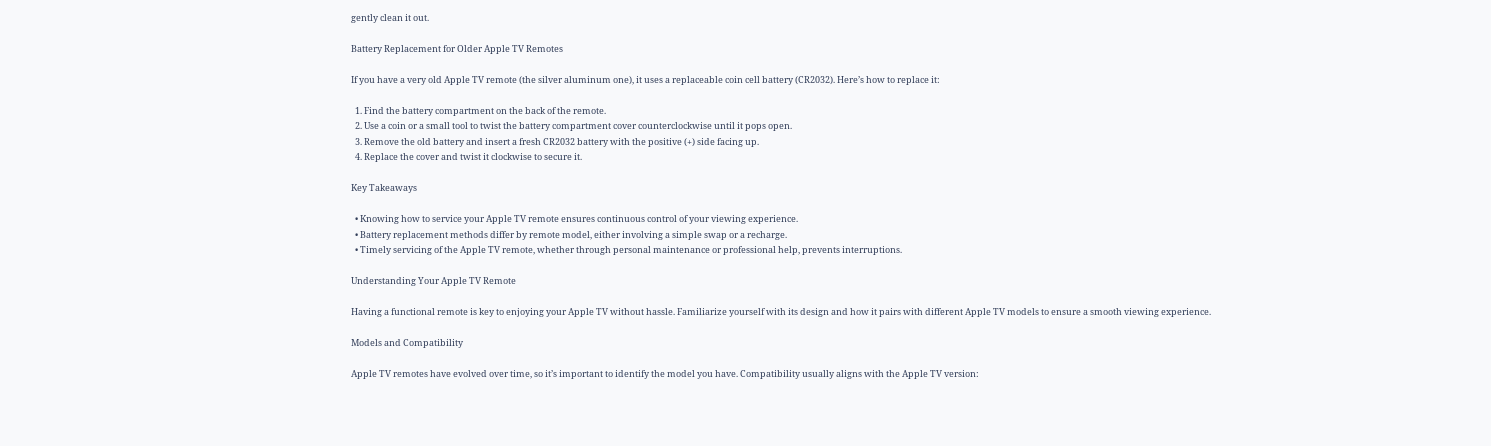gently clean it out.

Battery Replacement for Older Apple TV Remotes

If you have a very old Apple TV remote (the silver aluminum one), it uses a replaceable coin cell battery (CR2032). Here’s how to replace it:

  1. Find the battery compartment on the back of the remote.
  2. Use a coin or a small tool to twist the battery compartment cover counterclockwise until it pops open.
  3. Remove the old battery and insert a fresh CR2032 battery with the positive (+) side facing up.
  4. Replace the cover and twist it clockwise to secure it.

Key Takeaways

  • Knowing how to service your Apple TV remote ensures continuous control of your viewing experience.
  • Battery replacement methods differ by remote model, either involving a simple swap or a recharge.
  • Timely servicing of the Apple TV remote, whether through personal maintenance or professional help, prevents interruptions.

Understanding Your Apple TV Remote

Having a functional remote is key to enjoying your Apple TV without hassle. Familiarize yourself with its design and how it pairs with different Apple TV models to ensure a smooth viewing experience.

Models and Compatibility

Apple TV remotes have evolved over time, so it’s important to identify the model you have. Compatibility usually aligns with the Apple TV version: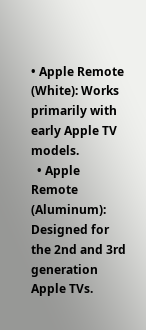• Apple Remote (White): Works primarily with early Apple TV models.
  • Apple Remote (Aluminum): Designed for the 2nd and 3rd generation Apple TVs.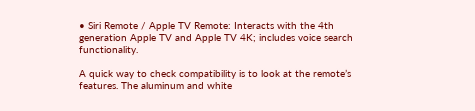• Siri Remote / Apple TV Remote: Interacts with the 4th generation Apple TV and Apple TV 4K; includes voice search functionality.

A quick way to check compatibility is to look at the remote’s features. The aluminum and white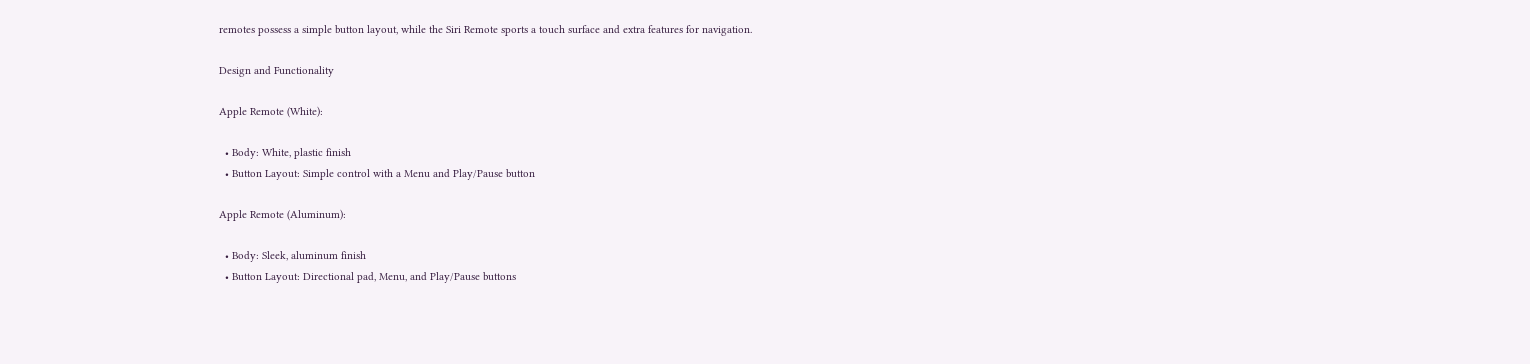remotes possess a simple button layout, while the Siri Remote sports a touch surface and extra features for navigation.

Design and Functionality

Apple Remote (White):

  • Body: White, plastic finish
  • Button Layout: Simple control with a Menu and Play/Pause button

Apple Remote (Aluminum):

  • Body: Sleek, aluminum finish
  • Button Layout: Directional pad, Menu, and Play/Pause buttons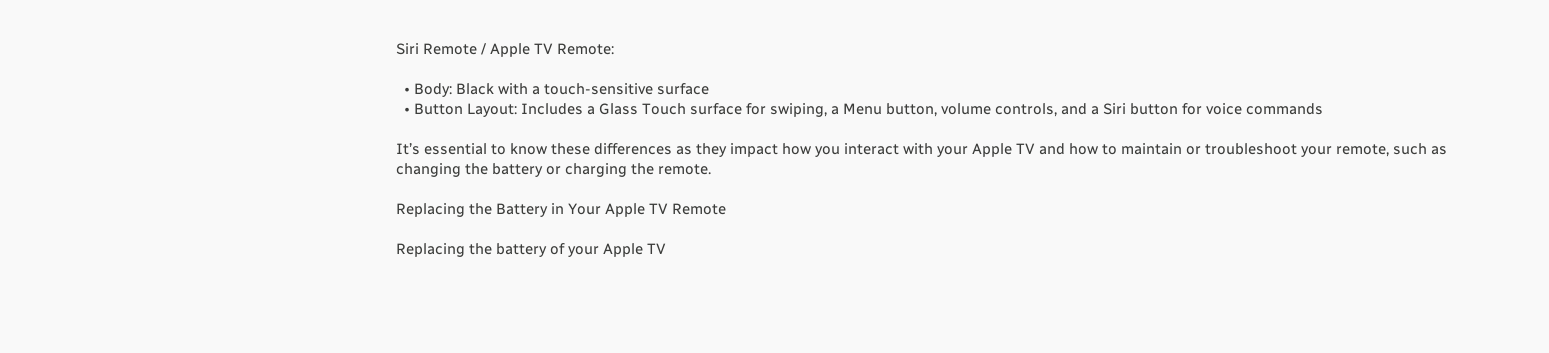Siri Remote / Apple TV Remote:

  • Body: Black with a touch-sensitive surface
  • Button Layout: Includes a Glass Touch surface for swiping, a Menu button, volume controls, and a Siri button for voice commands

It’s essential to know these differences as they impact how you interact with your Apple TV and how to maintain or troubleshoot your remote, such as changing the battery or charging the remote.

Replacing the Battery in Your Apple TV Remote

Replacing the battery of your Apple TV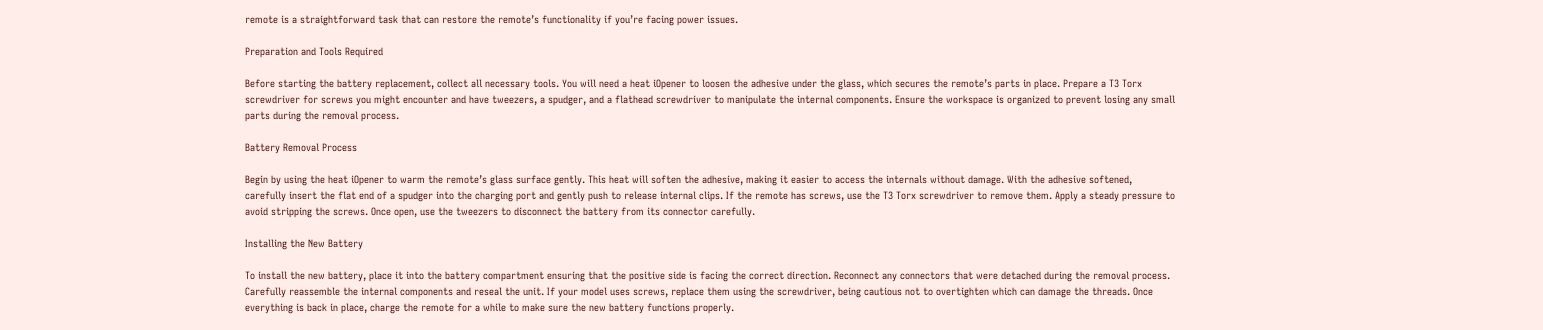remote is a straightforward task that can restore the remote’s functionality if you’re facing power issues.

Preparation and Tools Required

Before starting the battery replacement, collect all necessary tools. You will need a heat iOpener to loosen the adhesive under the glass, which secures the remote’s parts in place. Prepare a T3 Torx screwdriver for screws you might encounter and have tweezers, a spudger, and a flathead screwdriver to manipulate the internal components. Ensure the workspace is organized to prevent losing any small parts during the removal process.

Battery Removal Process

Begin by using the heat iOpener to warm the remote’s glass surface gently. This heat will soften the adhesive, making it easier to access the internals without damage. With the adhesive softened, carefully insert the flat end of a spudger into the charging port and gently push to release internal clips. If the remote has screws, use the T3 Torx screwdriver to remove them. Apply a steady pressure to avoid stripping the screws. Once open, use the tweezers to disconnect the battery from its connector carefully.

Installing the New Battery

To install the new battery, place it into the battery compartment ensuring that the positive side is facing the correct direction. Reconnect any connectors that were detached during the removal process. Carefully reassemble the internal components and reseal the unit. If your model uses screws, replace them using the screwdriver, being cautious not to overtighten which can damage the threads. Once everything is back in place, charge the remote for a while to make sure the new battery functions properly.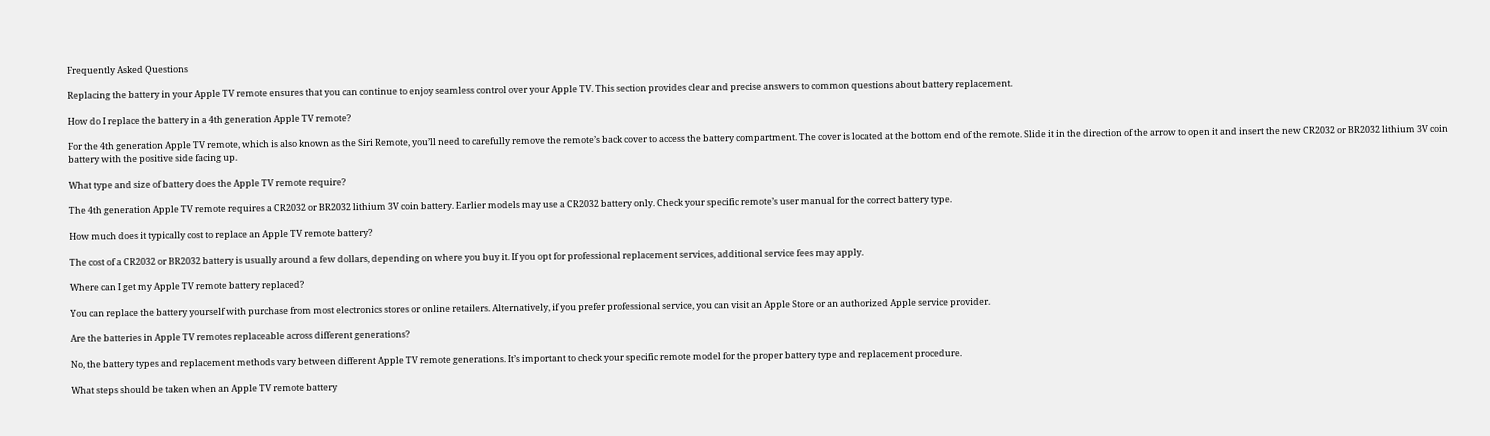Frequently Asked Questions

Replacing the battery in your Apple TV remote ensures that you can continue to enjoy seamless control over your Apple TV. This section provides clear and precise answers to common questions about battery replacement.

How do I replace the battery in a 4th generation Apple TV remote?

For the 4th generation Apple TV remote, which is also known as the Siri Remote, you’ll need to carefully remove the remote’s back cover to access the battery compartment. The cover is located at the bottom end of the remote. Slide it in the direction of the arrow to open it and insert the new CR2032 or BR2032 lithium 3V coin battery with the positive side facing up.

What type and size of battery does the Apple TV remote require?

The 4th generation Apple TV remote requires a CR2032 or BR2032 lithium 3V coin battery. Earlier models may use a CR2032 battery only. Check your specific remote’s user manual for the correct battery type.

How much does it typically cost to replace an Apple TV remote battery?

The cost of a CR2032 or BR2032 battery is usually around a few dollars, depending on where you buy it. If you opt for professional replacement services, additional service fees may apply.

Where can I get my Apple TV remote battery replaced?

You can replace the battery yourself with purchase from most electronics stores or online retailers. Alternatively, if you prefer professional service, you can visit an Apple Store or an authorized Apple service provider.

Are the batteries in Apple TV remotes replaceable across different generations?

No, the battery types and replacement methods vary between different Apple TV remote generations. It’s important to check your specific remote model for the proper battery type and replacement procedure.

What steps should be taken when an Apple TV remote battery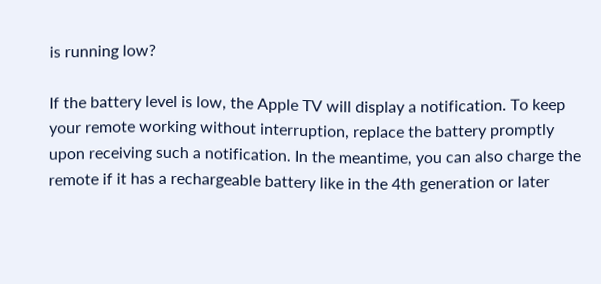is running low?

If the battery level is low, the Apple TV will display a notification. To keep your remote working without interruption, replace the battery promptly upon receiving such a notification. In the meantime, you can also charge the remote if it has a rechargeable battery like in the 4th generation or later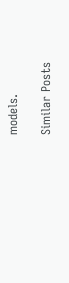models.

Similar Posts